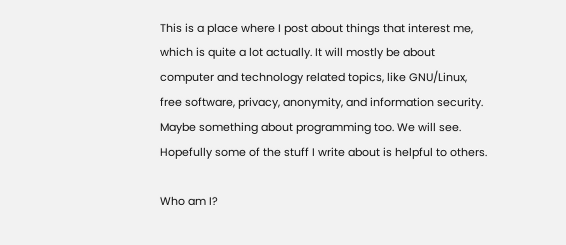This is a place where I post about things that interest me, which is quite a lot actually. It will mostly be about computer and technology related topics, like GNU/Linux, free software, privacy, anonymity, and information security. Maybe something about programming too. We will see. Hopefully some of the stuff I write about is helpful to others.

Who am I?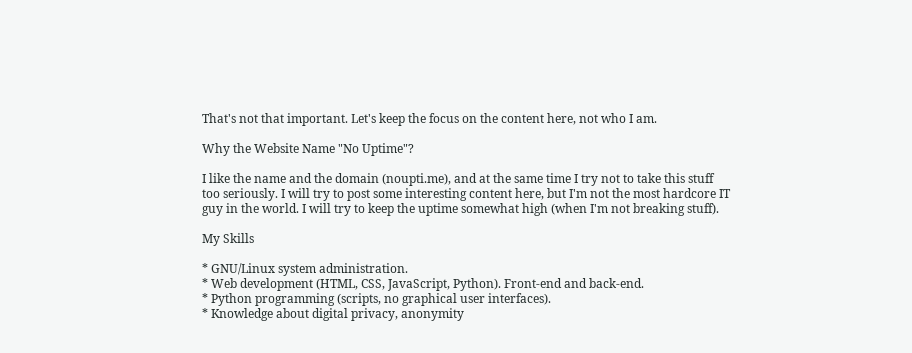That's not that important. Let's keep the focus on the content here, not who I am.

Why the Website Name "No Uptime"?

I like the name and the domain (noupti.me), and at the same time I try not to take this stuff too seriously. I will try to post some interesting content here, but I'm not the most hardcore IT guy in the world. I will try to keep the uptime somewhat high (when I'm not breaking stuff).

My Skills

* GNU/Linux system administration.
* Web development (HTML, CSS, JavaScript, Python). Front-end and back-end.
* Python programming (scripts, no graphical user interfaces).
* Knowledge about digital privacy, anonymity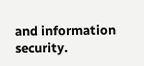and information security.